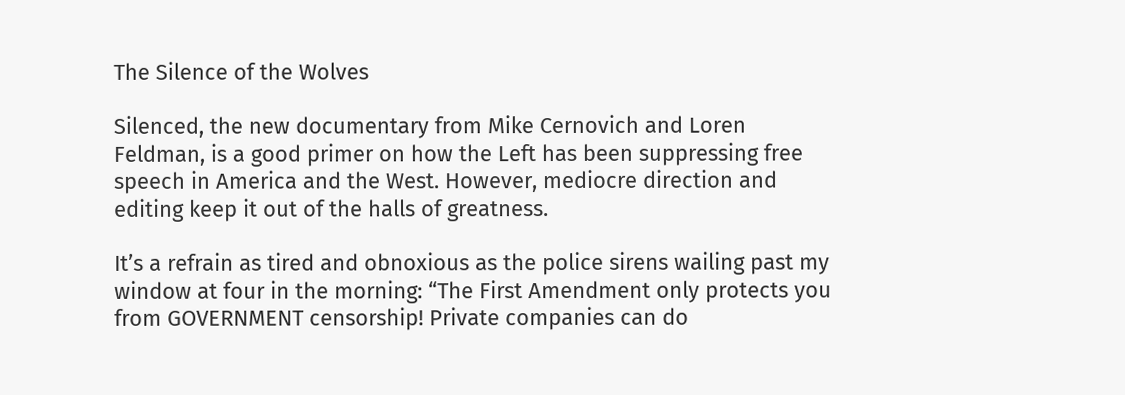The Silence of the Wolves

Silenced, the new documentary from Mike Cernovich and Loren Feldman, is a good primer on how the Left has been suppressing free speech in America and the West. However, mediocre direction and editing keep it out of the halls of greatness.

It’s a refrain as tired and obnoxious as the police sirens wailing past my window at four in the morning: “The First Amendment only protects you from GOVERNMENT censorship! Private companies can do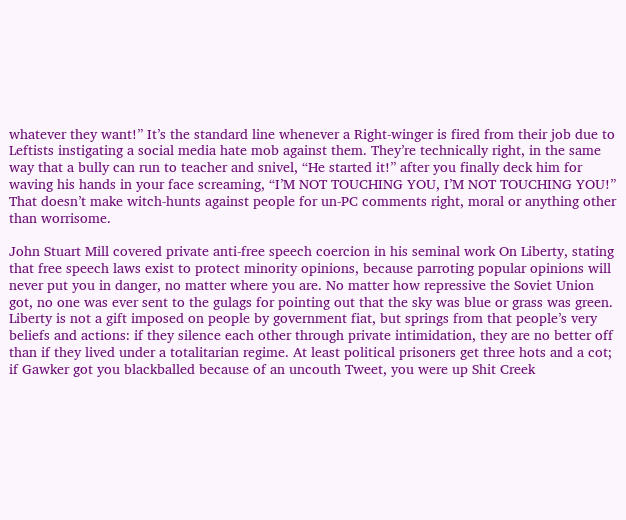whatever they want!” It’s the standard line whenever a Right-winger is fired from their job due to Leftists instigating a social media hate mob against them. They’re technically right, in the same way that a bully can run to teacher and snivel, “He started it!” after you finally deck him for waving his hands in your face screaming, “I’M NOT TOUCHING YOU, I’M NOT TOUCHING YOU!” That doesn’t make witch-hunts against people for un-PC comments right, moral or anything other than worrisome.

John Stuart Mill covered private anti-free speech coercion in his seminal work On Liberty, stating that free speech laws exist to protect minority opinions, because parroting popular opinions will never put you in danger, no matter where you are. No matter how repressive the Soviet Union got, no one was ever sent to the gulags for pointing out that the sky was blue or grass was green. Liberty is not a gift imposed on people by government fiat, but springs from that people’s very beliefs and actions: if they silence each other through private intimidation, they are no better off than if they lived under a totalitarian regime. At least political prisoners get three hots and a cot; if Gawker got you blackballed because of an uncouth Tweet, you were up Shit Creek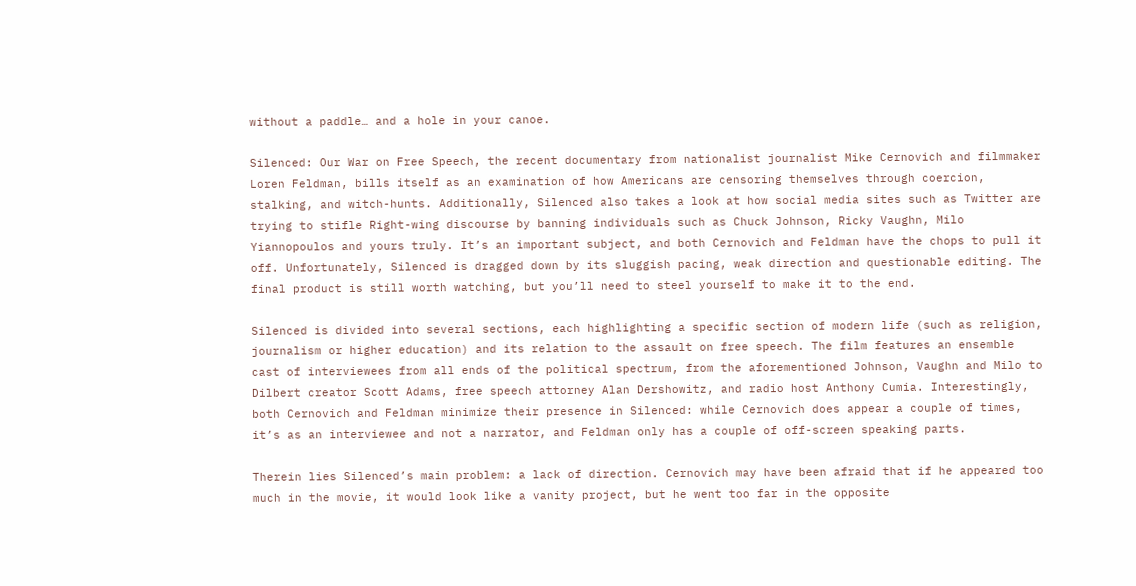without a paddle… and a hole in your canoe.

Silenced: Our War on Free Speech, the recent documentary from nationalist journalist Mike Cernovich and filmmaker Loren Feldman, bills itself as an examination of how Americans are censoring themselves through coercion, stalking, and witch-hunts. Additionally, Silenced also takes a look at how social media sites such as Twitter are trying to stifle Right-wing discourse by banning individuals such as Chuck Johnson, Ricky Vaughn, Milo Yiannopoulos and yours truly. It’s an important subject, and both Cernovich and Feldman have the chops to pull it off. Unfortunately, Silenced is dragged down by its sluggish pacing, weak direction and questionable editing. The final product is still worth watching, but you’ll need to steel yourself to make it to the end.

Silenced is divided into several sections, each highlighting a specific section of modern life (such as religion, journalism or higher education) and its relation to the assault on free speech. The film features an ensemble cast of interviewees from all ends of the political spectrum, from the aforementioned Johnson, Vaughn and Milo to Dilbert creator Scott Adams, free speech attorney Alan Dershowitz, and radio host Anthony Cumia. Interestingly, both Cernovich and Feldman minimize their presence in Silenced: while Cernovich does appear a couple of times, it’s as an interviewee and not a narrator, and Feldman only has a couple of off-screen speaking parts.

Therein lies Silenced’s main problem: a lack of direction. Cernovich may have been afraid that if he appeared too much in the movie, it would look like a vanity project, but he went too far in the opposite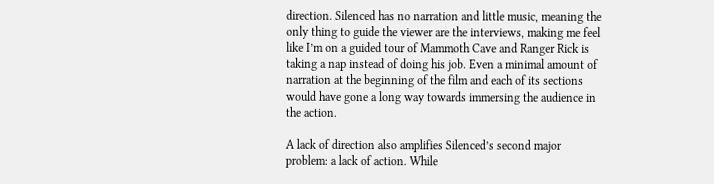direction. Silenced has no narration and little music, meaning the only thing to guide the viewer are the interviews, making me feel like I’m on a guided tour of Mammoth Cave and Ranger Rick is taking a nap instead of doing his job. Even a minimal amount of narration at the beginning of the film and each of its sections would have gone a long way towards immersing the audience in the action.

A lack of direction also amplifies Silenced’s second major problem: a lack of action. While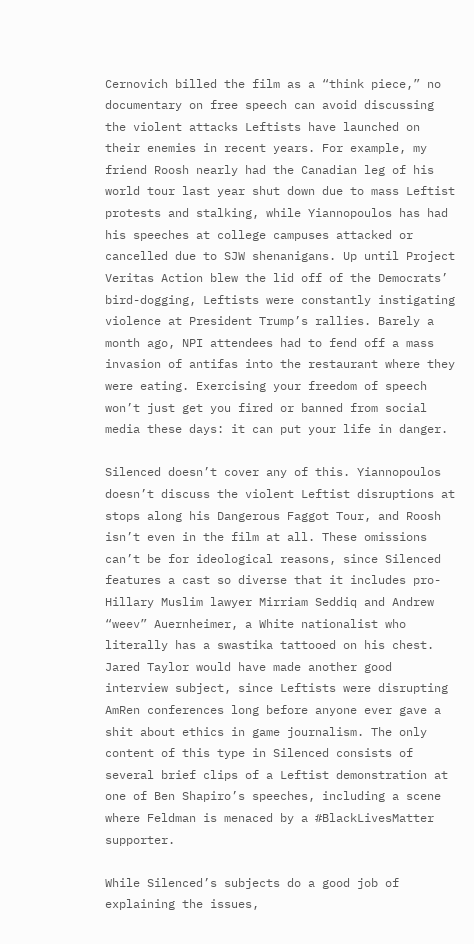Cernovich billed the film as a “think piece,” no documentary on free speech can avoid discussing the violent attacks Leftists have launched on their enemies in recent years. For example, my friend Roosh nearly had the Canadian leg of his world tour last year shut down due to mass Leftist protests and stalking, while Yiannopoulos has had his speeches at college campuses attacked or cancelled due to SJW shenanigans. Up until Project Veritas Action blew the lid off of the Democrats’ bird-dogging, Leftists were constantly instigating violence at President Trump’s rallies. Barely a month ago, NPI attendees had to fend off a mass invasion of antifas into the restaurant where they were eating. Exercising your freedom of speech won’t just get you fired or banned from social media these days: it can put your life in danger.

Silenced doesn’t cover any of this. Yiannopoulos doesn’t discuss the violent Leftist disruptions at stops along his Dangerous Faggot Tour, and Roosh isn’t even in the film at all. These omissions can’t be for ideological reasons, since Silenced features a cast so diverse that it includes pro-Hillary Muslim lawyer Mirriam Seddiq and Andrew “weev” Auernheimer, a White nationalist who literally has a swastika tattooed on his chest. Jared Taylor would have made another good interview subject, since Leftists were disrupting AmRen conferences long before anyone ever gave a shit about ethics in game journalism. The only content of this type in Silenced consists of several brief clips of a Leftist demonstration at one of Ben Shapiro’s speeches, including a scene where Feldman is menaced by a #BlackLivesMatter supporter.

While Silenced’s subjects do a good job of explaining the issues,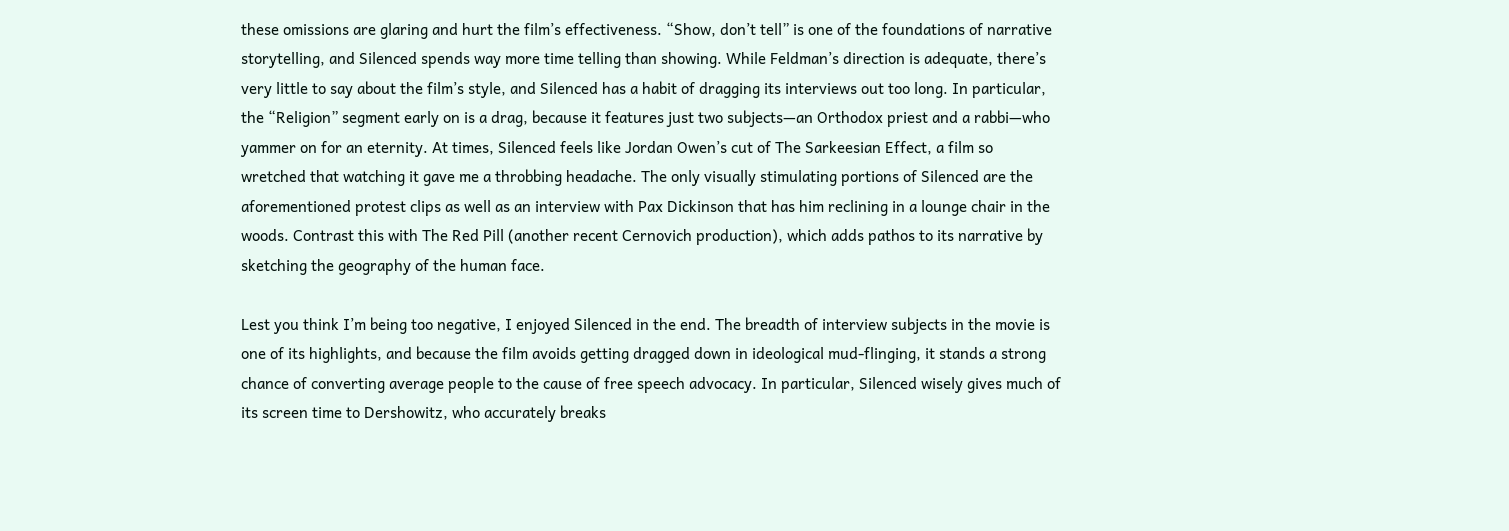these omissions are glaring and hurt the film’s effectiveness. “Show, don’t tell” is one of the foundations of narrative storytelling, and Silenced spends way more time telling than showing. While Feldman’s direction is adequate, there’s very little to say about the film’s style, and Silenced has a habit of dragging its interviews out too long. In particular, the “Religion” segment early on is a drag, because it features just two subjects—an Orthodox priest and a rabbi—who yammer on for an eternity. At times, Silenced feels like Jordan Owen’s cut of The Sarkeesian Effect, a film so wretched that watching it gave me a throbbing headache. The only visually stimulating portions of Silenced are the aforementioned protest clips as well as an interview with Pax Dickinson that has him reclining in a lounge chair in the woods. Contrast this with The Red Pill (another recent Cernovich production), which adds pathos to its narrative by sketching the geography of the human face.

Lest you think I’m being too negative, I enjoyed Silenced in the end. The breadth of interview subjects in the movie is one of its highlights, and because the film avoids getting dragged down in ideological mud-flinging, it stands a strong chance of converting average people to the cause of free speech advocacy. In particular, Silenced wisely gives much of its screen time to Dershowitz, who accurately breaks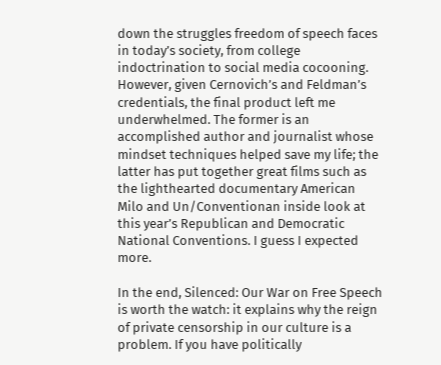down the struggles freedom of speech faces in today’s society, from college indoctrination to social media cocooning. However, given Cernovich’s and Feldman’s credentials, the final product left me underwhelmed. The former is an accomplished author and journalist whose mindset techniques helped save my life; the latter has put together great films such as the lighthearted documentary American Milo and Un/Conventionan inside look at this year’s Republican and Democratic National Conventions. I guess I expected more.

In the end, Silenced: Our War on Free Speech is worth the watch: it explains why the reign of private censorship in our culture is a problem. If you have politically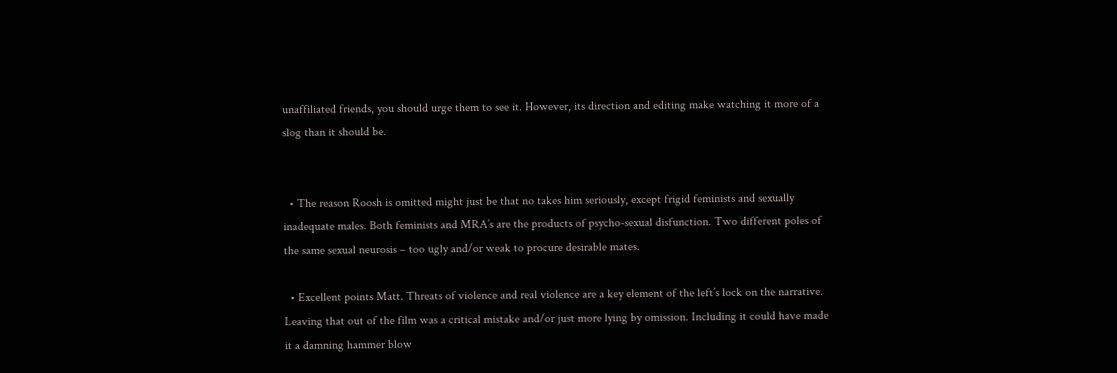unaffiliated friends, you should urge them to see it. However, its direction and editing make watching it more of a slog than it should be.


  • The reason Roosh is omitted might just be that no takes him seriously, except frigid feminists and sexually inadequate males. Both feminists and MRA’s are the products of psycho-sexual disfunction. Two different poles of the same sexual neurosis – too ugly and/or weak to procure desirable mates.

  • Excellent points Matt. Threats of violence and real violence are a key element of the left’s lock on the narrative. Leaving that out of the film was a critical mistake and/or just more lying by omission. Including it could have made it a damning hammer blow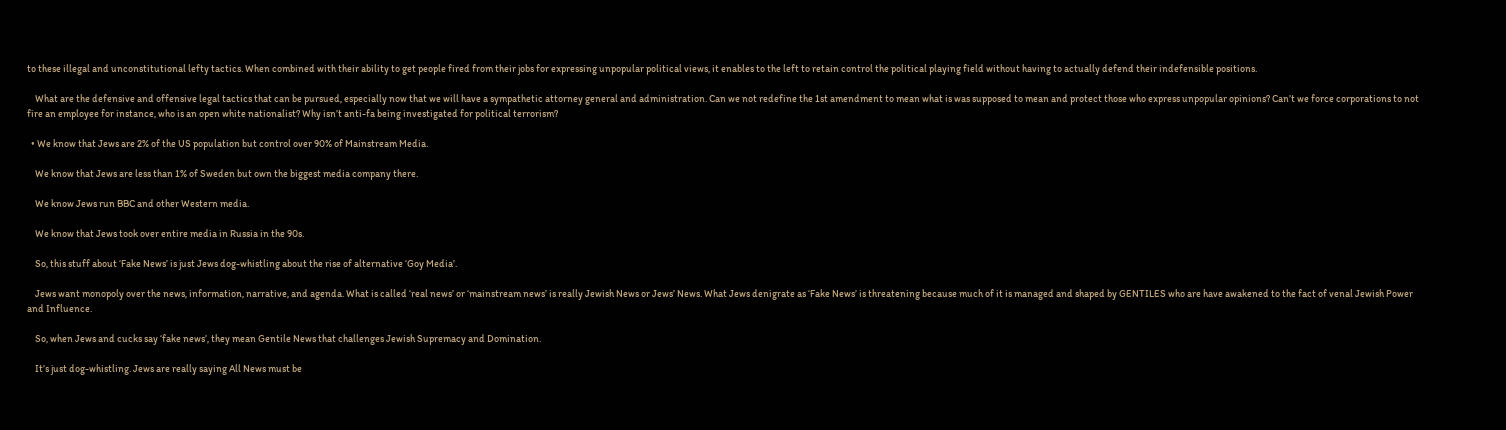to these illegal and unconstitutional lefty tactics. When combined with their ability to get people fired from their jobs for expressing unpopular political views, it enables to the left to retain control the political playing field without having to actually defend their indefensible positions.

    What are the defensive and offensive legal tactics that can be pursued, especially now that we will have a sympathetic attorney general and administration. Can we not redefine the 1st amendment to mean what is was supposed to mean and protect those who express unpopular opinions? Can’t we force corporations to not fire an employee for instance, who is an open white nationalist? Why isn’t anti-fa being investigated for political terrorism?

  • We know that Jews are 2% of the US population but control over 90% of Mainstream Media.

    We know that Jews are less than 1% of Sweden but own the biggest media company there.

    We know Jews run BBC and other Western media.

    We know that Jews took over entire media in Russia in the 90s.

    So, this stuff about ‘Fake News’ is just Jews dog-whistling about the rise of alternative ‘Goy Media’.

    Jews want monopoly over the news, information, narrative, and agenda. What is called ‘real news’ or ‘mainstream news’ is really Jewish News or Jews’ News. What Jews denigrate as ‘Fake News’ is threatening because much of it is managed and shaped by GENTILES who are have awakened to the fact of venal Jewish Power and Influence.

    So, when Jews and cucks say ‘fake news’, they mean Gentile News that challenges Jewish Supremacy and Domination.

    It’s just dog-whistling. Jews are really saying All News must be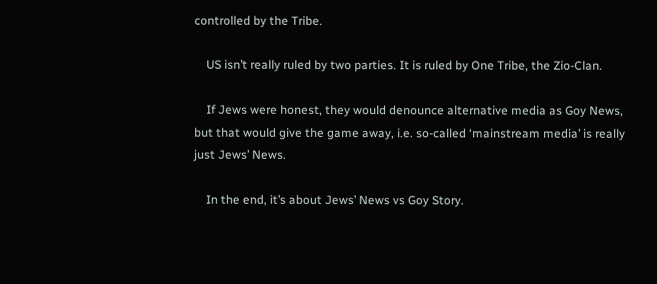controlled by the Tribe.

    US isn’t really ruled by two parties. It is ruled by One Tribe, the Zio-Clan.

    If Jews were honest, they would denounce alternative media as Goy News, but that would give the game away, i.e. so-called ‘mainstream media’ is really just Jews’ News.

    In the end, it’s about Jews’ News vs Goy Story.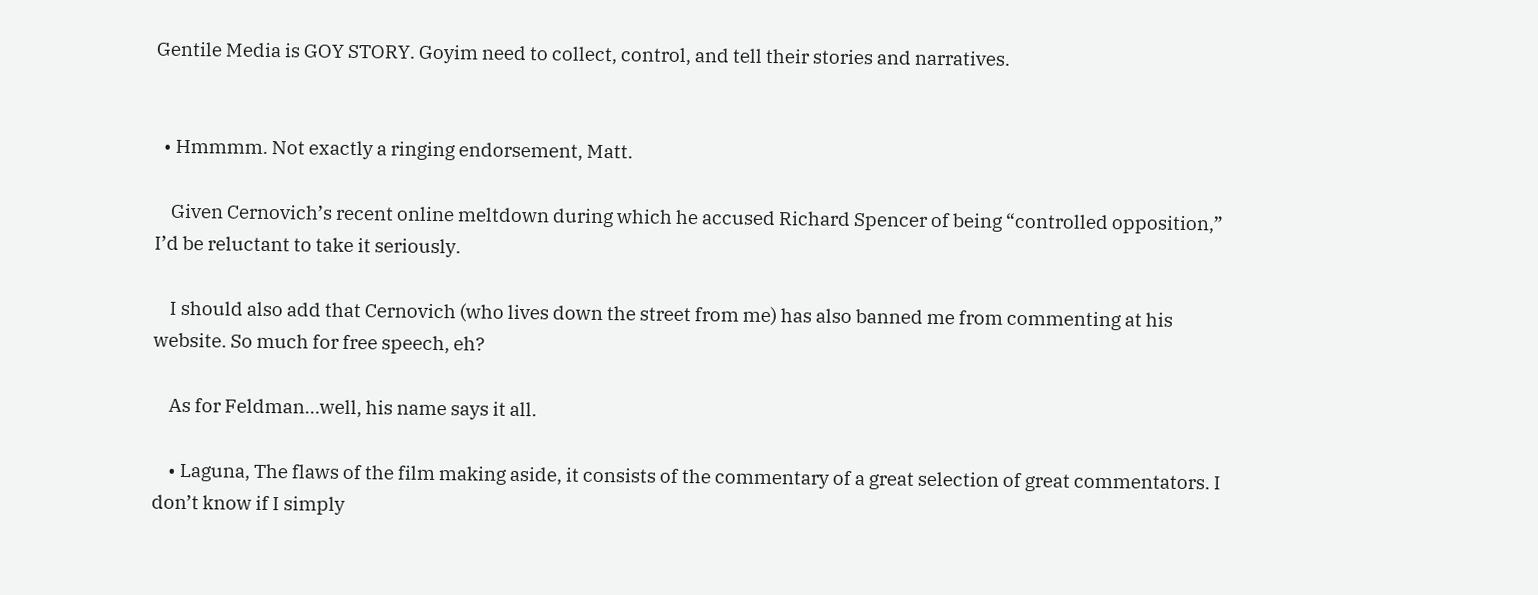Gentile Media is GOY STORY. Goyim need to collect, control, and tell their stories and narratives.


  • Hmmmm. Not exactly a ringing endorsement, Matt.

    Given Cernovich’s recent online meltdown during which he accused Richard Spencer of being “controlled opposition,” I’d be reluctant to take it seriously.

    I should also add that Cernovich (who lives down the street from me) has also banned me from commenting at his website. So much for free speech, eh?

    As for Feldman…well, his name says it all.

    • Laguna, The flaws of the film making aside, it consists of the commentary of a great selection of great commentators. I don’t know if I simply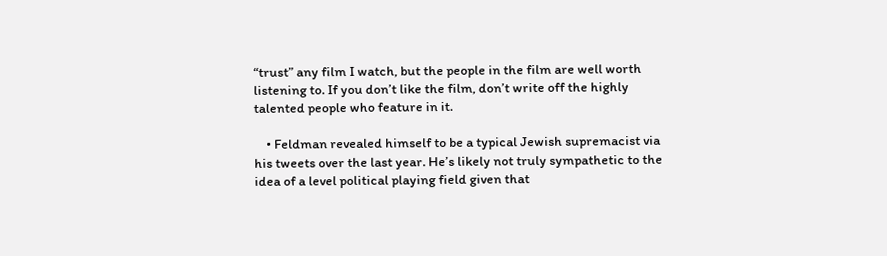“trust” any film I watch, but the people in the film are well worth listening to. If you don’t like the film, don’t write off the highly talented people who feature in it.

    • Feldman revealed himself to be a typical Jewish supremacist via his tweets over the last year. He’s likely not truly sympathetic to the idea of a level political playing field given that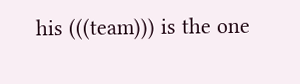his (((team))) is the one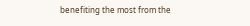benefiting the most from the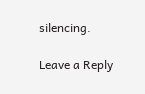silencing.

Leave a Reply